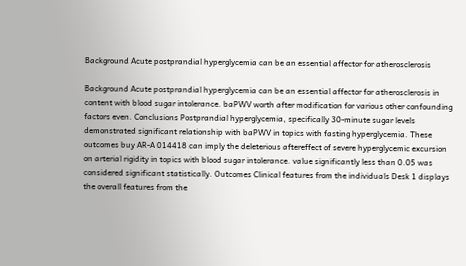Background Acute postprandial hyperglycemia can be an essential affector for atherosclerosis

Background Acute postprandial hyperglycemia can be an essential affector for atherosclerosis in content with blood sugar intolerance. baPWV worth after modification for various other confounding factors even. Conclusions Postprandial hyperglycemia, specifically 30-minute sugar levels demonstrated significant relationship with baPWV in topics with fasting hyperglycemia. These outcomes buy AR-A 014418 can imply the deleterious aftereffect of severe hyperglycemic excursion on arterial rigidity in topics with blood sugar intolerance. value significantly less than 0.05 was considered significant statistically. Outcomes Clinical features from the individuals Desk 1 displays the overall features from the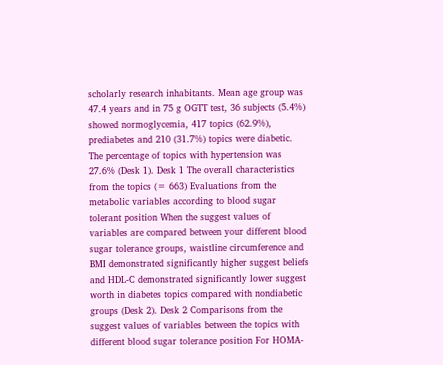scholarly research inhabitants. Mean age group was 47.4 years and in 75 g OGTT test, 36 subjects (5.4%) showed normoglycemia, 417 topics (62.9%), prediabetes and 210 (31.7%) topics were diabetic. The percentage of topics with hypertension was 27.6% (Desk 1). Desk 1 The overall characteristics from the topics (= 663) Evaluations from the metabolic variables according to blood sugar tolerant position When the suggest values of variables are compared between your different blood sugar tolerance groups, waistline circumference and BMI demonstrated significantly higher suggest beliefs and HDL-C demonstrated significantly lower suggest worth in diabetes topics compared with nondiabetic groups (Desk 2). Desk 2 Comparisons from the suggest values of variables between the topics with different blood sugar tolerance position For HOMA-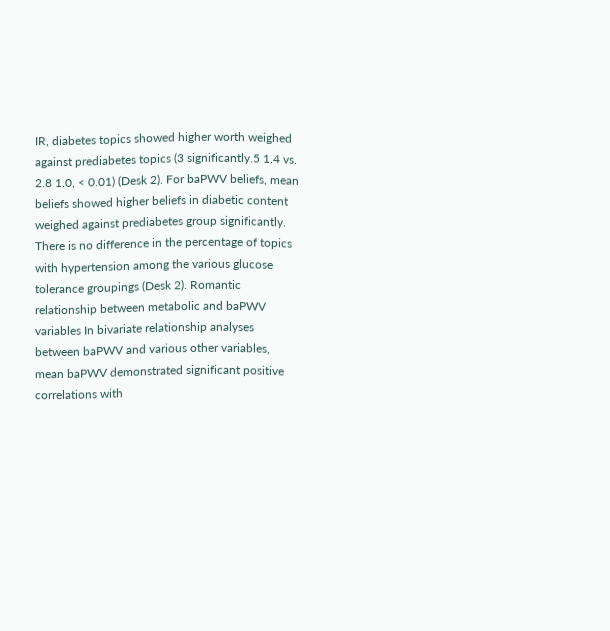IR, diabetes topics showed higher worth weighed against prediabetes topics (3 significantly.5 1.4 vs. 2.8 1.0, < 0.01) (Desk 2). For baPWV beliefs, mean beliefs showed higher beliefs in diabetic content weighed against prediabetes group significantly. There is no difference in the percentage of topics with hypertension among the various glucose tolerance groupings (Desk 2). Romantic relationship between metabolic and baPWV variables In bivariate relationship analyses between baPWV and various other variables, mean baPWV demonstrated significant positive correlations with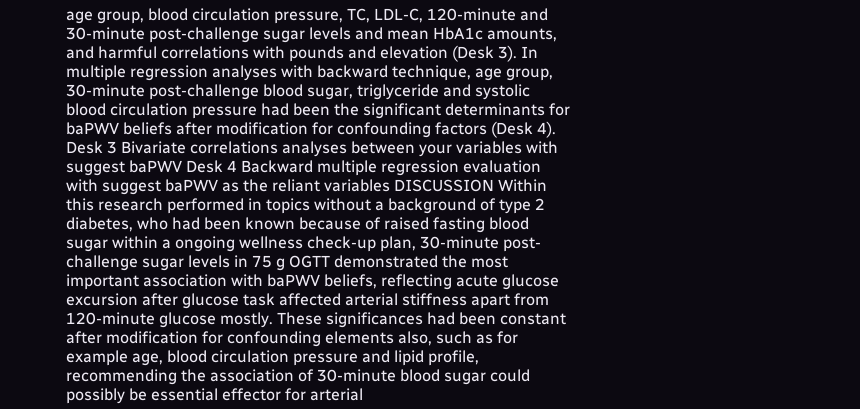age group, blood circulation pressure, TC, LDL-C, 120-minute and 30-minute post-challenge sugar levels and mean HbA1c amounts, and harmful correlations with pounds and elevation (Desk 3). In multiple regression analyses with backward technique, age group, 30-minute post-challenge blood sugar, triglyceride and systolic blood circulation pressure had been the significant determinants for baPWV beliefs after modification for confounding factors (Desk 4). Desk 3 Bivariate correlations analyses between your variables with suggest baPWV Desk 4 Backward multiple regression evaluation with suggest baPWV as the reliant variables DISCUSSION Within this research performed in topics without a background of type 2 diabetes, who had been known because of raised fasting blood sugar within a ongoing wellness check-up plan, 30-minute post-challenge sugar levels in 75 g OGTT demonstrated the most important association with baPWV beliefs, reflecting acute glucose excursion after glucose task affected arterial stiffness apart from 120-minute glucose mostly. These significances had been constant after modification for confounding elements also, such as for example age, blood circulation pressure and lipid profile, recommending the association of 30-minute blood sugar could possibly be essential effector for arterial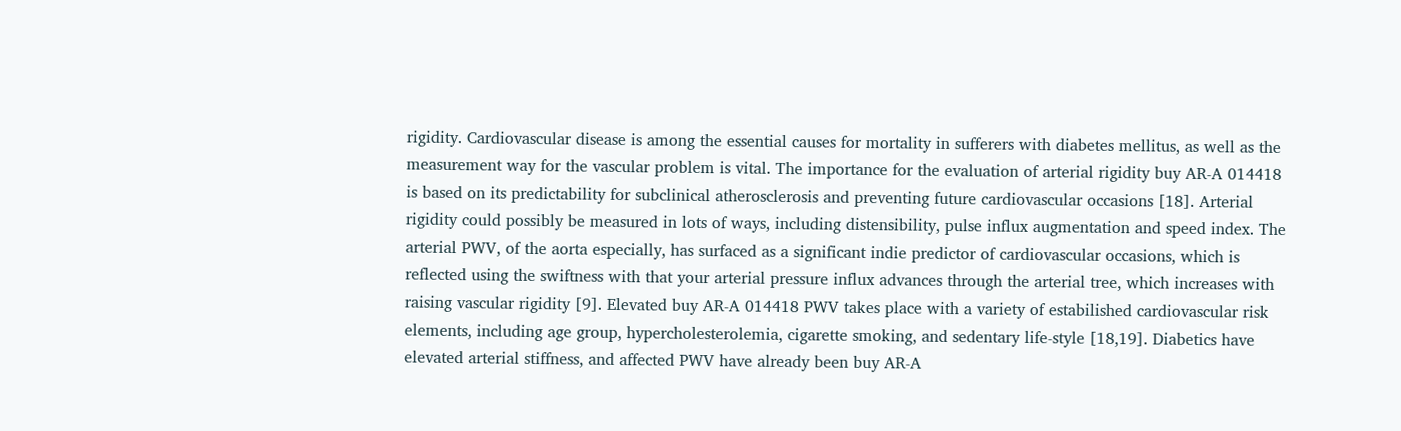rigidity. Cardiovascular disease is among the essential causes for mortality in sufferers with diabetes mellitus, as well as the measurement way for the vascular problem is vital. The importance for the evaluation of arterial rigidity buy AR-A 014418 is based on its predictability for subclinical atherosclerosis and preventing future cardiovascular occasions [18]. Arterial rigidity could possibly be measured in lots of ways, including distensibility, pulse influx augmentation and speed index. The arterial PWV, of the aorta especially, has surfaced as a significant indie predictor of cardiovascular occasions, which is reflected using the swiftness with that your arterial pressure influx advances through the arterial tree, which increases with raising vascular rigidity [9]. Elevated buy AR-A 014418 PWV takes place with a variety of estabilished cardiovascular risk elements, including age group, hypercholesterolemia, cigarette smoking, and sedentary life-style [18,19]. Diabetics have elevated arterial stiffness, and affected PWV have already been buy AR-A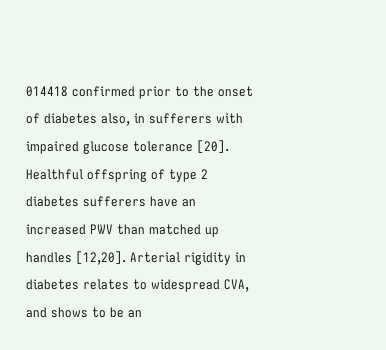014418 confirmed prior to the onset of diabetes also, in sufferers with impaired glucose tolerance [20]. Healthful offspring of type 2 diabetes sufferers have an increased PWV than matched up handles [12,20]. Arterial rigidity in diabetes relates to widespread CVA, and shows to be an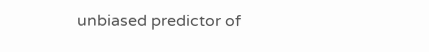unbiased predictor of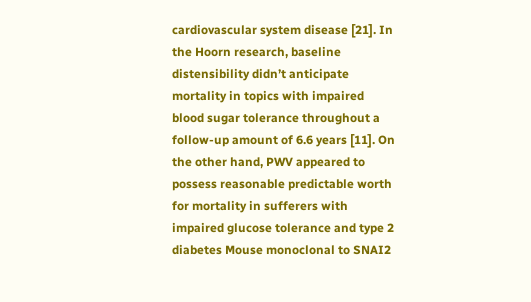cardiovascular system disease [21]. In the Hoorn research, baseline distensibility didn’t anticipate mortality in topics with impaired blood sugar tolerance throughout a follow-up amount of 6.6 years [11]. On the other hand, PWV appeared to possess reasonable predictable worth for mortality in sufferers with impaired glucose tolerance and type 2 diabetes Mouse monoclonal to SNAI2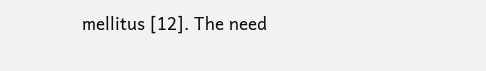mellitus [12]. The need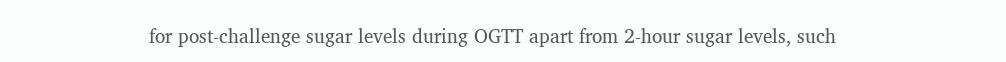for post-challenge sugar levels during OGTT apart from 2-hour sugar levels, such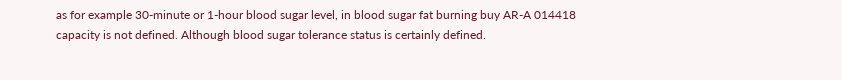as for example 30-minute or 1-hour blood sugar level, in blood sugar fat burning buy AR-A 014418 capacity is not defined. Although blood sugar tolerance status is certainly defined.